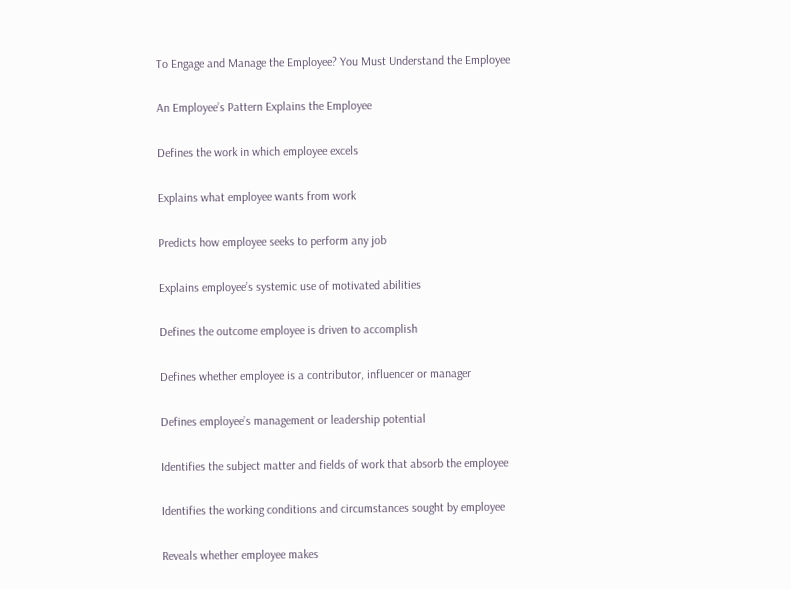To Engage and Manage the Employee? You Must Understand the Employee

An Employee’s Pattern Explains the Employee

Defines the work in which employee excels

Explains what employee wants from work

Predicts how employee seeks to perform any job

Explains employee’s systemic use of motivated abilities

Defines the outcome employee is driven to accomplish

Defines whether employee is a contributor, influencer or manager

Defines employee’s management or leadership potential

Identifies the subject matter and fields of work that absorb the employee

Identifies the working conditions and circumstances sought by employee

Reveals whether employee makes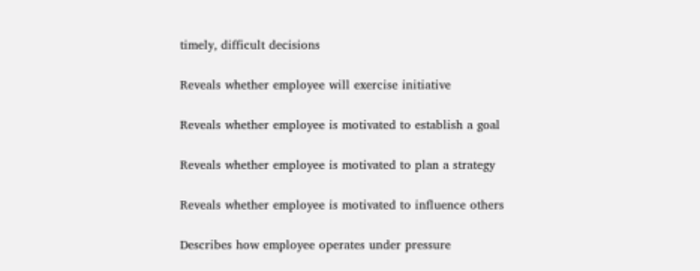timely, difficult decisions

Reveals whether employee will exercise initiative

Reveals whether employee is motivated to establish a goal

Reveals whether employee is motivated to plan a strategy

Reveals whether employee is motivated to influence others

Describes how employee operates under pressure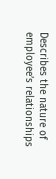Describes the nature of employee’s relationships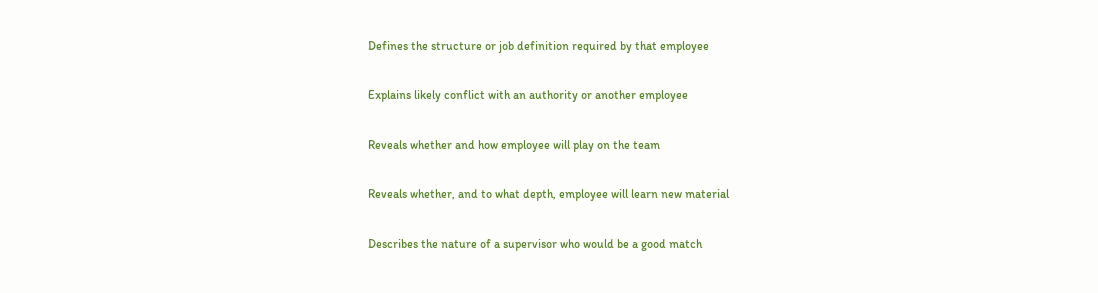Defines the structure or job definition required by that employee

Explains likely conflict with an authority or another employee

Reveals whether and how employee will play on the team

Reveals whether, and to what depth, employee will learn new material

Describes the nature of a supervisor who would be a good match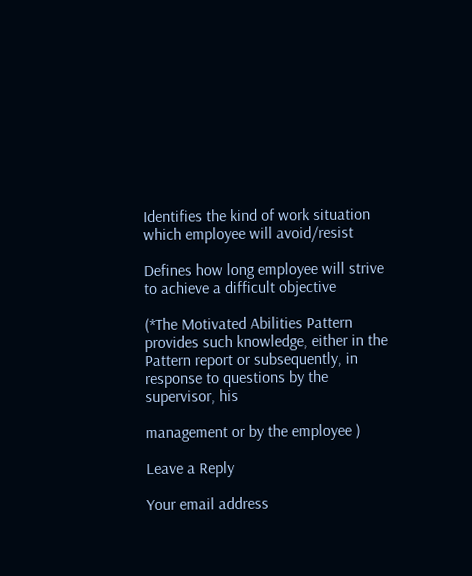Identifies the kind of work situation which employee will avoid/resist

Defines how long employee will strive to achieve a difficult objective

(*The Motivated Abilities Pattern provides such knowledge, either in the Pattern report or subsequently, in response to questions by the supervisor, his

management or by the employee )

Leave a Reply

Your email address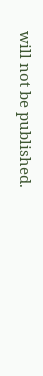will not be published.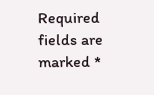Required fields are marked *